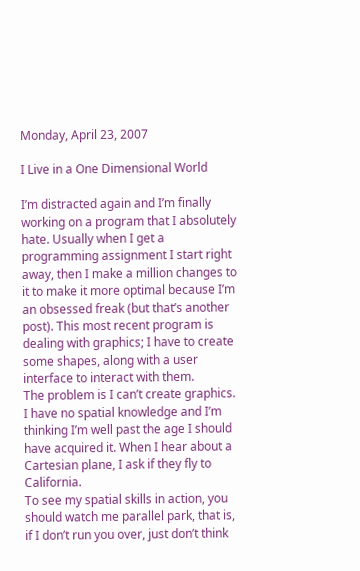Monday, April 23, 2007

I Live in a One Dimensional World

I’m distracted again and I’m finally working on a program that I absolutely hate. Usually when I get a programming assignment I start right away, then I make a million changes to it to make it more optimal because I’m an obsessed freak (but that’s another post). This most recent program is dealing with graphics; I have to create some shapes, along with a user interface to interact with them.
The problem is I can’t create graphics. I have no spatial knowledge and I’m thinking I’m well past the age I should have acquired it. When I hear about a Cartesian plane, I ask if they fly to California.
To see my spatial skills in action, you should watch me parallel park, that is, if I don’t run you over, just don’t think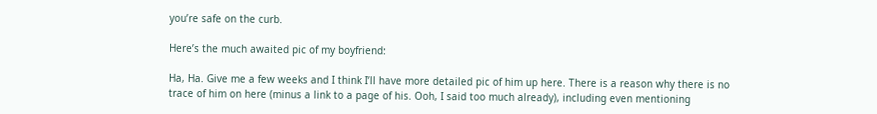you’re safe on the curb.

Here’s the much awaited pic of my boyfriend:

Ha, Ha. Give me a few weeks and I think I’ll have more detailed pic of him up here. There is a reason why there is no trace of him on here (minus a link to a page of his. Ooh, I said too much already), including even mentioning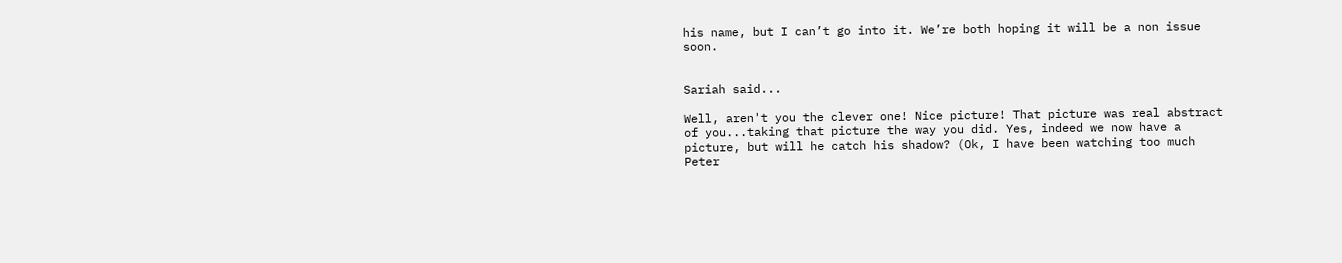his name, but I can’t go into it. We’re both hoping it will be a non issue soon.


Sariah said...

Well, aren't you the clever one! Nice picture! That picture was real abstract of you...taking that picture the way you did. Yes, indeed we now have a picture, but will he catch his shadow? (Ok, I have been watching too much Peter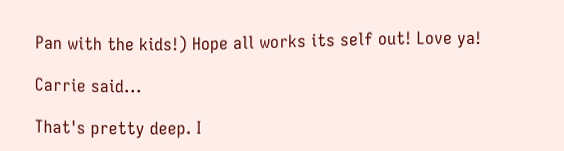Pan with the kids!) Hope all works its self out! Love ya!

Carrie said...

That's pretty deep. I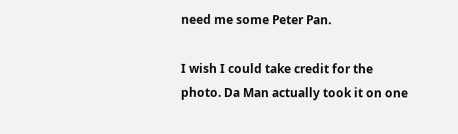need me some Peter Pan.

I wish I could take credit for the photo. Da Man actually took it on one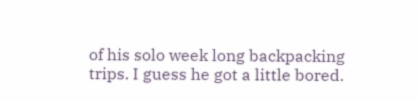of his solo week long backpacking trips. I guess he got a little bored.